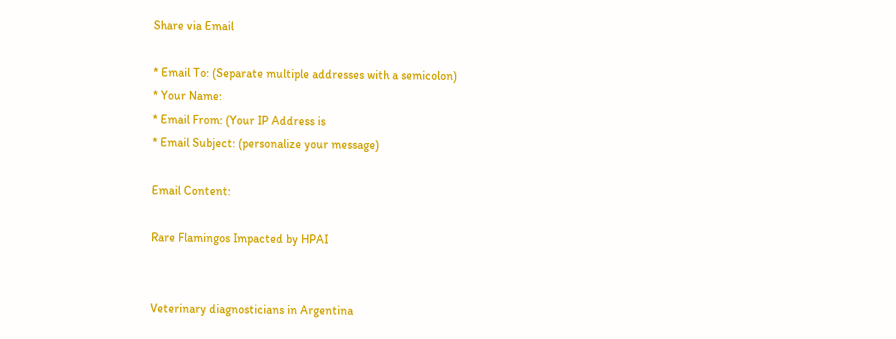Share via Email

* Email To: (Separate multiple addresses with a semicolon)
* Your Name:
* Email From: (Your IP Address is
* Email Subject: (personalize your message)

Email Content:

Rare Flamingos Impacted by HPAI


Veterinary diagnosticians in Argentina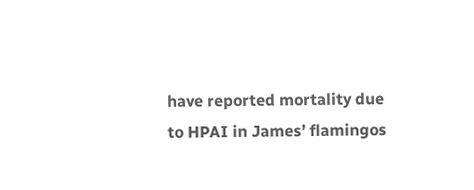have reported mortality due to HPAI in James’ flamingos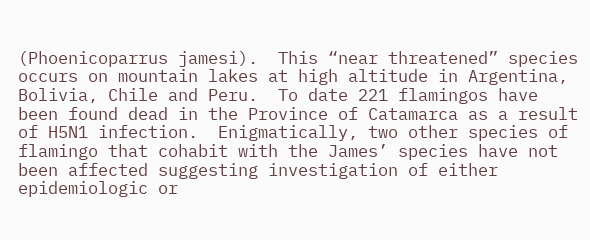(Phoenicoparrus jamesi).  This “near threatened” species occurs on mountain lakes at high altitude in Argentina, Bolivia, Chile and Peru.  To date 221 flamingos have been found dead in the Province of Catamarca as a result of H5N1 infection.  Enigmatically, two other species of flamingo that cohabit with the James’ species have not been affected suggesting investigation of either epidemiologic or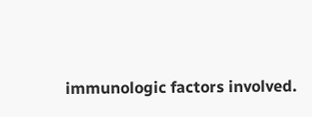immunologic factors involved.